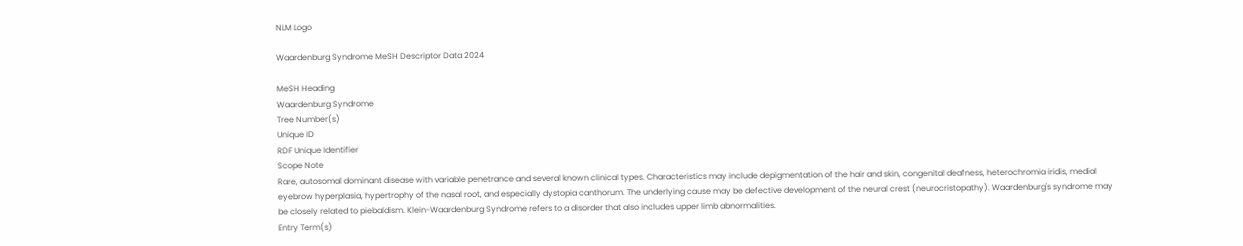NLM Logo

Waardenburg Syndrome MeSH Descriptor Data 2024

MeSH Heading
Waardenburg Syndrome
Tree Number(s)
Unique ID
RDF Unique Identifier
Scope Note
Rare, autosomal dominant disease with variable penetrance and several known clinical types. Characteristics may include depigmentation of the hair and skin, congenital deafness, heterochromia iridis, medial eyebrow hyperplasia, hypertrophy of the nasal root, and especially dystopia canthorum. The underlying cause may be defective development of the neural crest (neurocristopathy). Waardenburg's syndrome may be closely related to piebaldism. Klein-Waardenburg Syndrome refers to a disorder that also includes upper limb abnormalities.
Entry Term(s)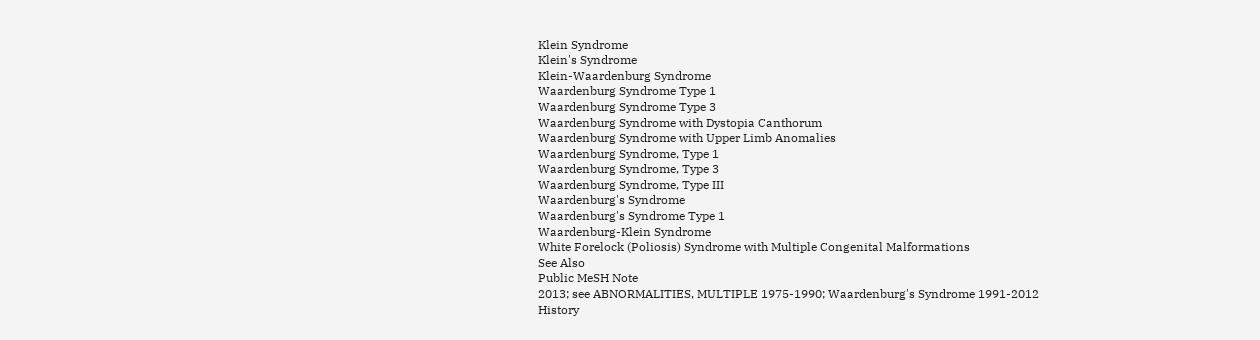Klein Syndrome
Klein's Syndrome
Klein-Waardenburg Syndrome
Waardenburg Syndrome Type 1
Waardenburg Syndrome Type 3
Waardenburg Syndrome with Dystopia Canthorum
Waardenburg Syndrome with Upper Limb Anomalies
Waardenburg Syndrome, Type 1
Waardenburg Syndrome, Type 3
Waardenburg Syndrome, Type III
Waardenburg's Syndrome
Waardenburg's Syndrome Type 1
Waardenburg-Klein Syndrome
White Forelock (Poliosis) Syndrome with Multiple Congenital Malformations
See Also
Public MeSH Note
2013; see ABNORMALITIES, MULTIPLE 1975-1990; Waardenburg's Syndrome 1991-2012
History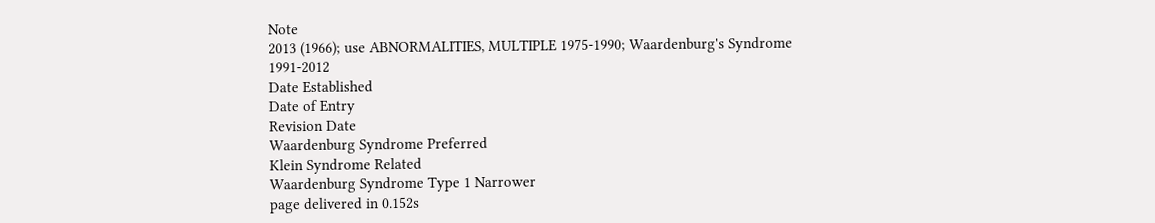Note
2013 (1966); use ABNORMALITIES, MULTIPLE 1975-1990; Waardenburg's Syndrome 1991-2012
Date Established
Date of Entry
Revision Date
Waardenburg Syndrome Preferred
Klein Syndrome Related
Waardenburg Syndrome Type 1 Narrower
page delivered in 0.152s